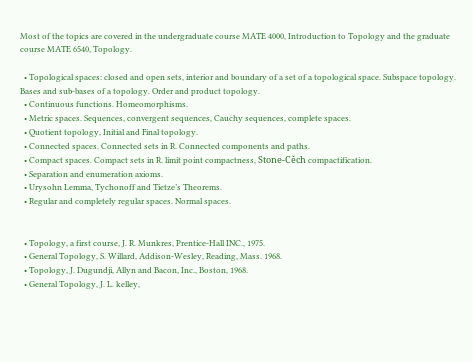Most of the topics are covered in the undergraduate course MATE 4000, Introduction to Topology and the graduate course MATE 6540, Topology.

  • Topological spaces: closed and open sets, interior and boundary of a set of a topological space. Subspace topology. Bases and sub-bases of a topology. Order and product topology.
  • Continuous functions. Homeomorphisms.
  • Metric spaces. Sequences, convergent sequences, Cauchy sequences, complete spaces.
  • Quotient topology, Initial and Final topology.
  • Connected spaces. Connected sets in R. Connected components and paths.
  • Compact spaces. Compact sets in R. limit point compactness, Stone-Cěch compactification.
  • Separation and enumeration axioms.
  • Urysohn Lemma, Tychonoff and Tietze’s Theorems.
  • Regular and completely regular spaces. Normal spaces.


  • Topology, a first course, J. R. Munkres, Prentice-Hall INC., 1975.
  • General Topology, S. Willard, Addison-Wesley, Reading, Mass. 1968.
  • Topology, J. Dugundji, Allyn and Bacon, Inc., Boston, 1968.
  • General Topology, J. L. kelley,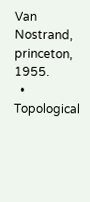Van Nostrand, princeton, 1955.
  • Topological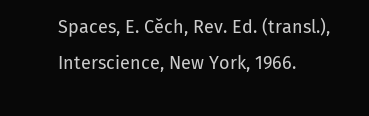Spaces, E. Cěch, Rev. Ed. (transl.), Interscience, New York, 1966.